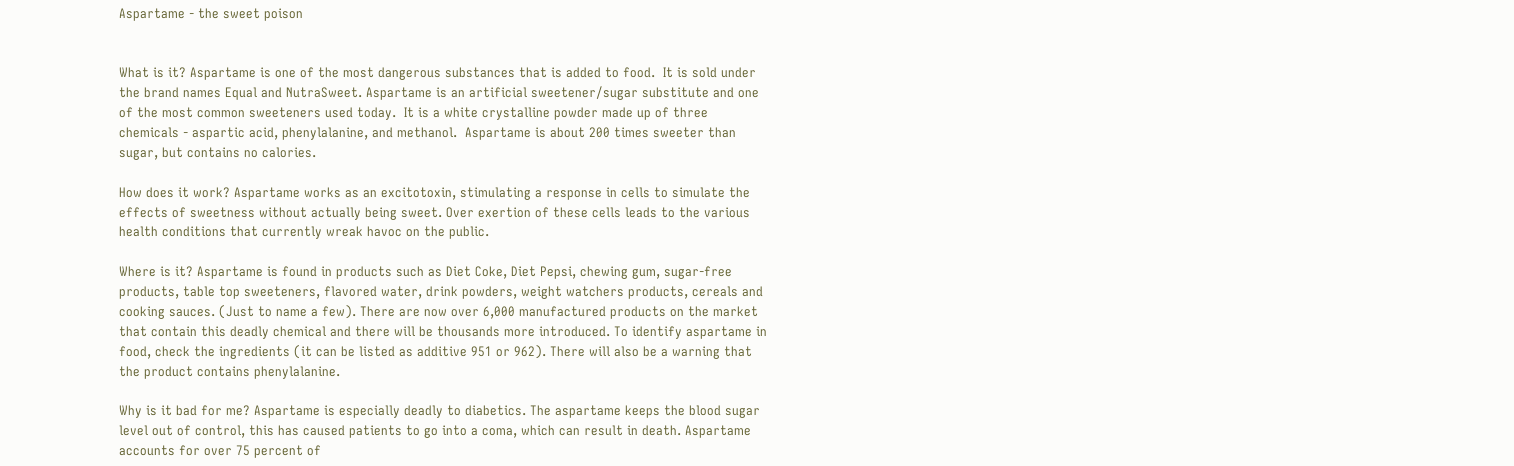Aspartame - the sweet poison


What is it? Aspartame is one of the most dangerous substances that is added to food.  It is sold under the brand names Equal and NutraSweet. Aspartame is an artificial sweetener/sugar substitute and one of the most common sweeteners used today.  It is a white crystalline powder made up of three chemicals - aspartic acid, phenylalanine, and methanol.  Aspartame is about 200 times sweeter than sugar, but contains no calories.

How does it work? Aspartame works as an excitotoxin, stimulating a response in cells to simulate the effects of sweetness without actually being sweet. Over exertion of these cells leads to the various health conditions that currently wreak havoc on the public.

Where is it? Aspartame is found in products such as Diet Coke, Diet Pepsi, chewing gum, sugar-free products, table top sweeteners, flavored water, drink powders, weight watchers products, cereals and cooking sauces. (Just to name a few). There are now over 6,000 manufactured products on the market that contain this deadly chemical and there will be thousands more introduced. To identify aspartame in food, check the ingredients (it can be listed as additive 951 or 962). There will also be a warning that the product contains phenylalanine.

Why is it bad for me? Aspartame is especially deadly to diabetics. The aspartame keeps the blood sugar level out of control, this has caused patients to go into a coma, which can result in death. Aspartame accounts for over 75 percent of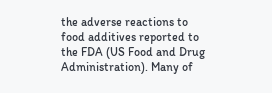the adverse reactions to food additives reported to the FDA (US Food and Drug Administration). Many of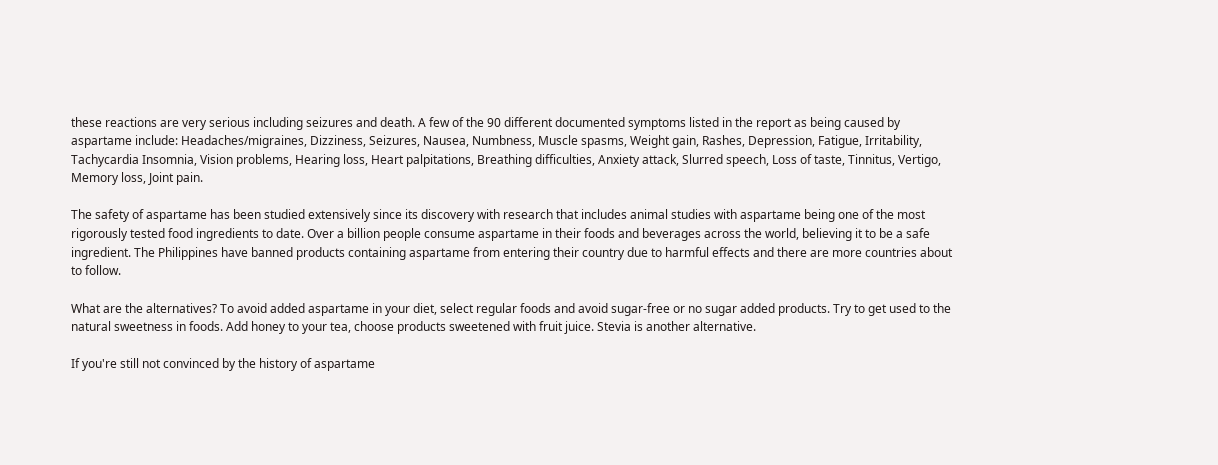these reactions are very serious including seizures and death. A few of the 90 different documented symptoms listed in the report as being caused by aspartame include: Headaches/migraines, Dizziness, Seizures, Nausea, Numbness, Muscle spasms, Weight gain, Rashes, Depression, Fatigue, Irritability, Tachycardia Insomnia, Vision problems, Hearing loss, Heart palpitations, Breathing difficulties, Anxiety attack, Slurred speech, Loss of taste, Tinnitus, Vertigo, Memory loss, Joint pain.

The safety of aspartame has been studied extensively since its discovery with research that includes animal studies with aspartame being one of the most rigorously tested food ingredients to date. Over a billion people consume aspartame in their foods and beverages across the world, believing it to be a safe ingredient. The Philippines have banned products containing aspartame from entering their country due to harmful effects and there are more countries about to follow.

What are the alternatives? To avoid added aspartame in your diet, select regular foods and avoid sugar-free or no sugar added products. Try to get used to the natural sweetness in foods. Add honey to your tea, choose products sweetened with fruit juice. Stevia is another alternative.

If you're still not convinced by the history of aspartame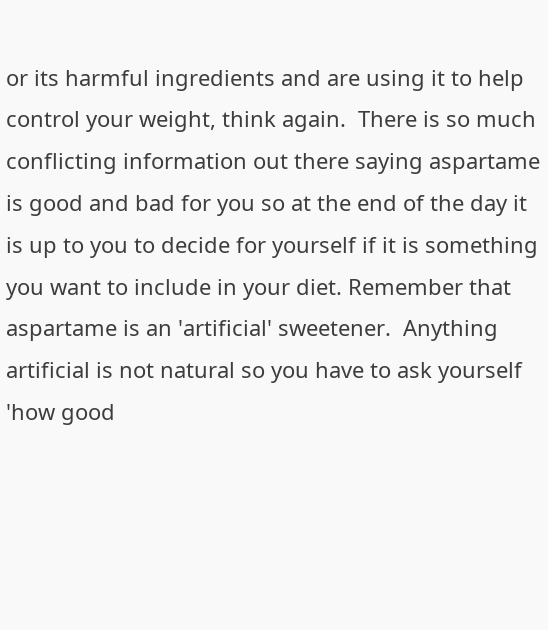or its harmful ingredients and are using it to help control your weight, think again.  There is so much conflicting information out there saying aspartame is good and bad for you so at the end of the day it is up to you to decide for yourself if it is something you want to include in your diet. Remember that aspartame is an 'artificial' sweetener.  Anything artificial is not natural so you have to ask yourself 'how good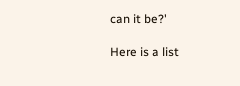can it be?'

Here is a list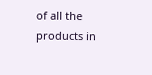of all the products in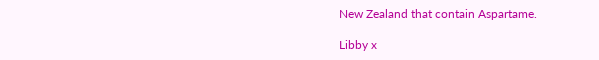New Zealand that contain Aspartame.

Libby x